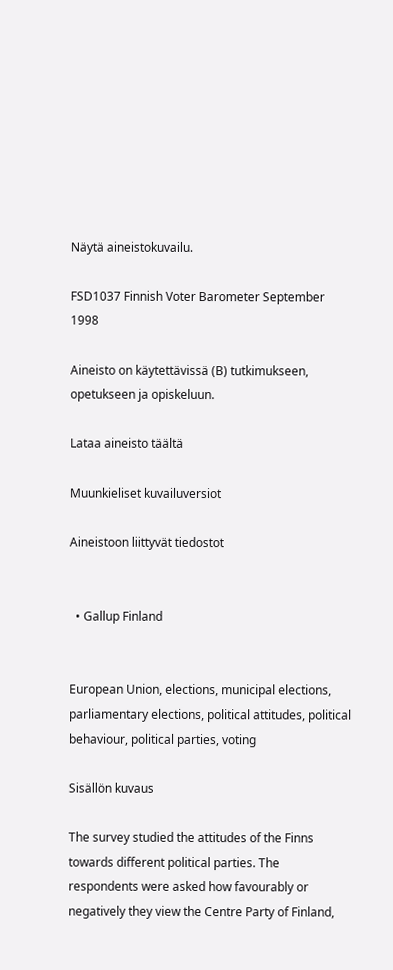Näytä aineistokuvailu.

FSD1037 Finnish Voter Barometer September 1998

Aineisto on käytettävissä (B) tutkimukseen, opetukseen ja opiskeluun.

Lataa aineisto täältä

Muunkieliset kuvailuversiot

Aineistoon liittyvät tiedostot


  • Gallup Finland


European Union, elections, municipal elections, parliamentary elections, political attitudes, political behaviour, political parties, voting

Sisällön kuvaus

The survey studied the attitudes of the Finns towards different political parties. The respondents were asked how favourably or negatively they view the Centre Party of Finland,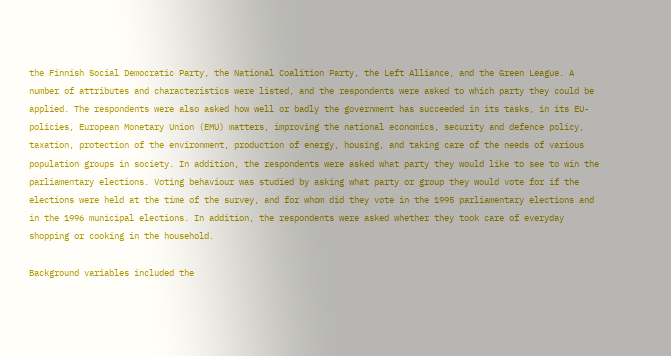the Finnish Social Democratic Party, the National Coalition Party, the Left Alliance, and the Green League. A number of attributes and characteristics were listed, and the respondents were asked to which party they could be applied. The respondents were also asked how well or badly the government has succeeded in its tasks, in its EU-policies, European Monetary Union (EMU) matters, improving the national economics, security and defence policy, taxation, protection of the environment, production of energy, housing, and taking care of the needs of various population groups in society. In addition, the respondents were asked what party they would like to see to win the parliamentary elections. Voting behaviour was studied by asking what party or group they would vote for if the elections were held at the time of the survey, and for whom did they vote in the 1995 parliamentary elections and in the 1996 municipal elections. In addition, the respondents were asked whether they took care of everyday shopping or cooking in the household.

Background variables included the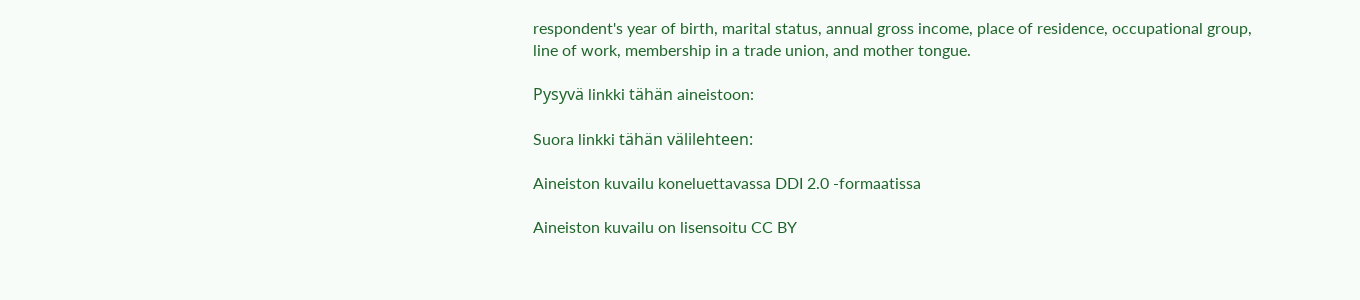respondent's year of birth, marital status, annual gross income, place of residence, occupational group, line of work, membership in a trade union, and mother tongue.

Pysyvä linkki tähän aineistoon:

Suora linkki tähän välilehteen:

Aineiston kuvailu koneluettavassa DDI 2.0 -formaatissa

Aineiston kuvailu on lisensoitu CC BY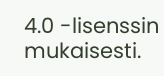4.0 -lisenssin mukaisesti.